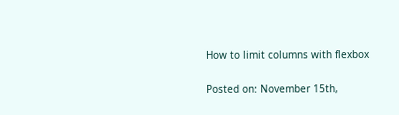How to limit columns with flexbox

Posted on: November 15th,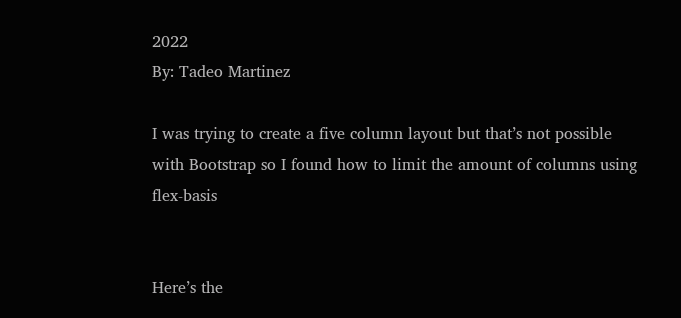2022
By: Tadeo Martinez

I was trying to create a five column layout but that’s not possible with Bootstrap so I found how to limit the amount of columns using flex-basis


Here’s the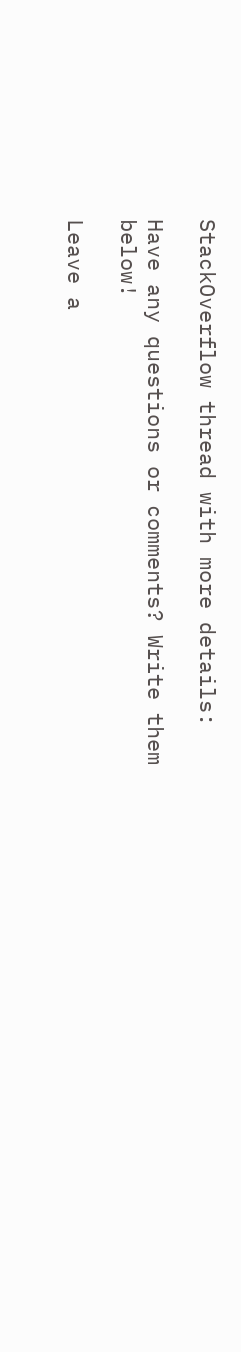StackOverflow thread with more details:

Have any questions or comments? Write them below!

Leave a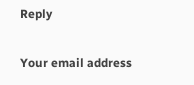Reply

Your email address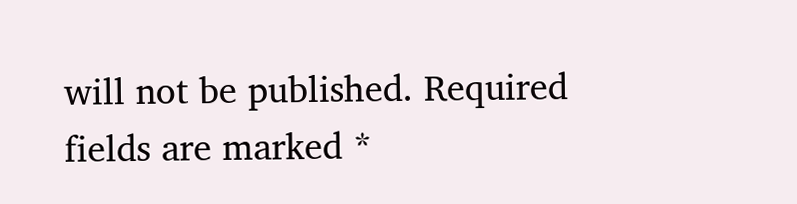will not be published. Required fields are marked *